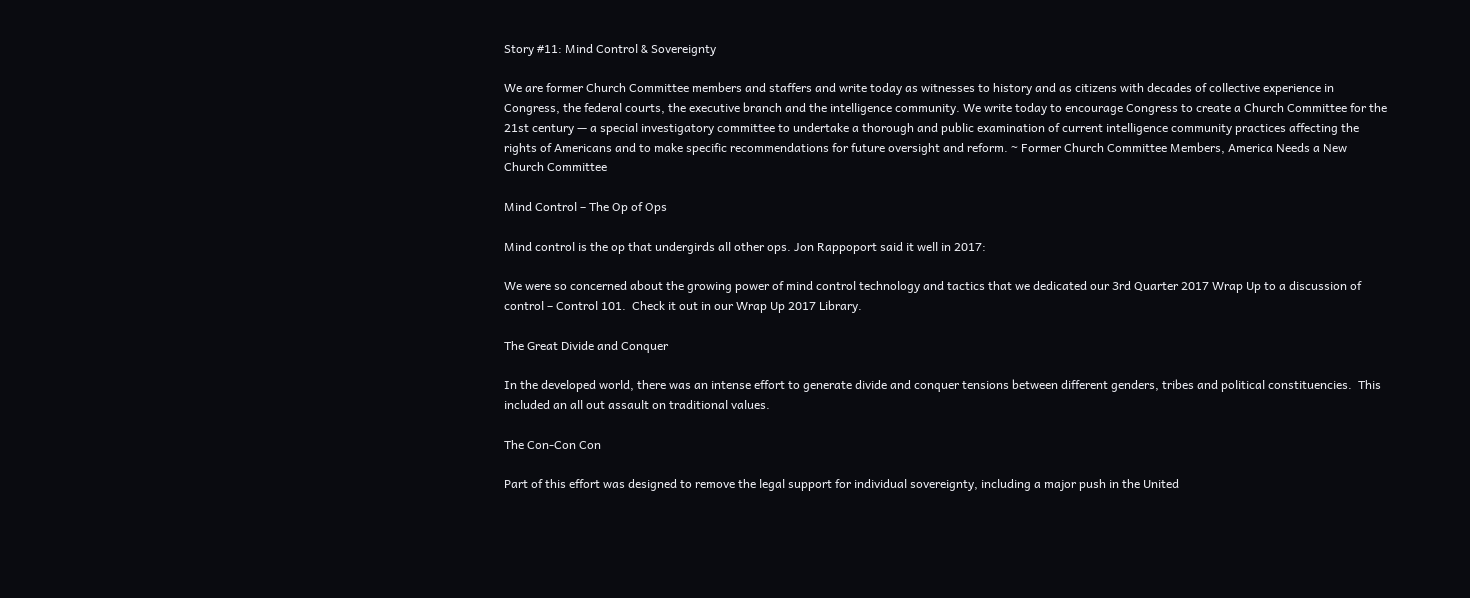Story #11: Mind Control & Sovereignty

We are former Church Committee members and staffers and write today as witnesses to history and as citizens with decades of collective experience in Congress, the federal courts, the executive branch and the intelligence community. We write today to encourage Congress to create a Church Committee for the 21st century — a special investigatory committee to undertake a thorough and public examination of current intelligence community practices affecting the rights of Americans and to make specific recommendations for future oversight and reform. ~ Former Church Committee Members, America Needs a New Church Committee

Mind Control – The Op of Ops

Mind control is the op that undergirds all other ops. Jon Rappoport said it well in 2017:

We were so concerned about the growing power of mind control technology and tactics that we dedicated our 3rd Quarter 2017 Wrap Up to a discussion of control – Control 101.  Check it out in our Wrap Up 2017 Library.

The Great Divide and Conquer

In the developed world, there was an intense effort to generate divide and conquer tensions between different genders, tribes and political constituencies.  This included an all out assault on traditional values.

The Con-Con Con

Part of this effort was designed to remove the legal support for individual sovereignty, including a major push in the United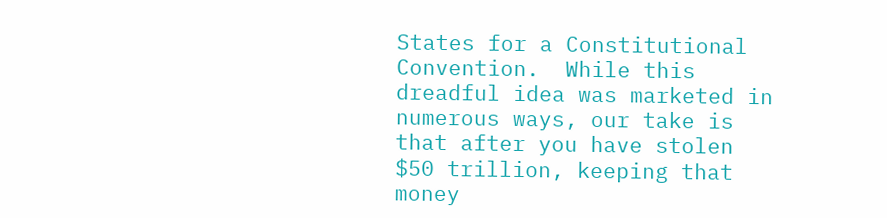States for a Constitutional Convention.  While this dreadful idea was marketed in numerous ways, our take is that after you have stolen $50 trillion, keeping that money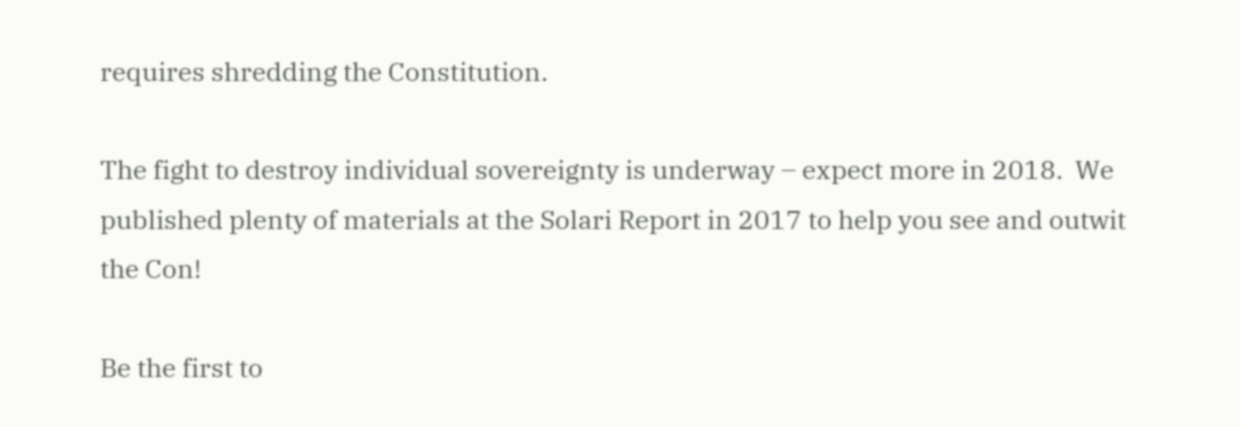requires shredding the Constitution.

The fight to destroy individual sovereignty is underway – expect more in 2018.  We published plenty of materials at the Solari Report in 2017 to help you see and outwit the Con!

Be the first to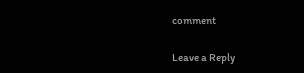comment

Leave a Reply